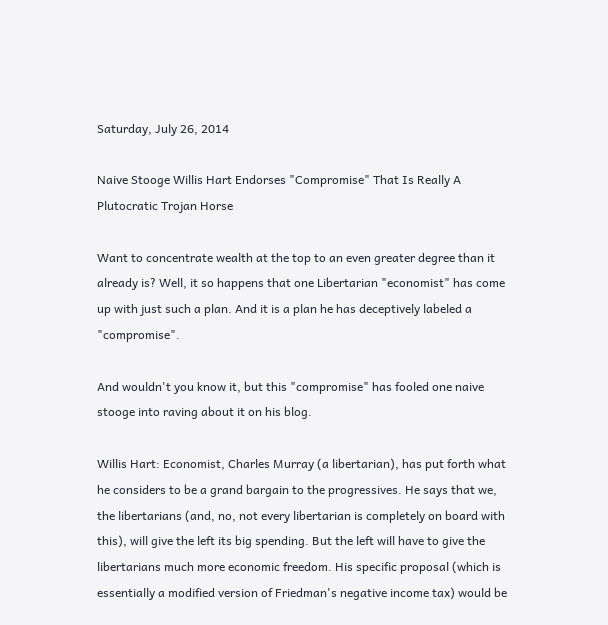Saturday, July 26, 2014

Naive Stooge Willis Hart Endorses "Compromise" That Is Really A Plutocratic Trojan Horse

Want to concentrate wealth at the top to an even greater degree than it already is? Well, it so happens that one Libertarian "economist" has come up with just such a plan. And it is a plan he has deceptively labeled a "compromise".

And wouldn't you know it, but this "compromise" has fooled one naive stooge into raving about it on his blog.

Willis Hart: Economist, Charles Murray (a libertarian), has put forth what he considers to be a grand bargain to the progressives. He says that we, the libertarians (and, no, not every libertarian is completely on board with this), will give the left its big spending. But the left will have to give the libertarians much more economic freedom. His specific proposal (which is essentially a modified version of Friedman's negative income tax) would be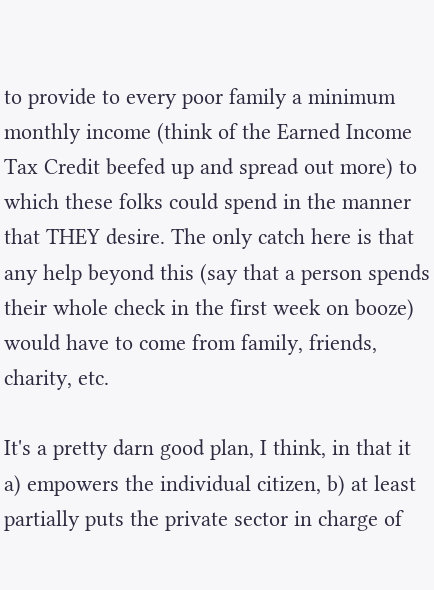to provide to every poor family a minimum monthly income (think of the Earned Income Tax Credit beefed up and spread out more) to which these folks could spend in the manner that THEY desire. The only catch here is that any help beyond this (say that a person spends their whole check in the first week on booze) would have to come from family, friends, charity, etc.

It's a pretty darn good plan, I think, in that it a) empowers the individual citizen, b) at least partially puts the private sector in charge of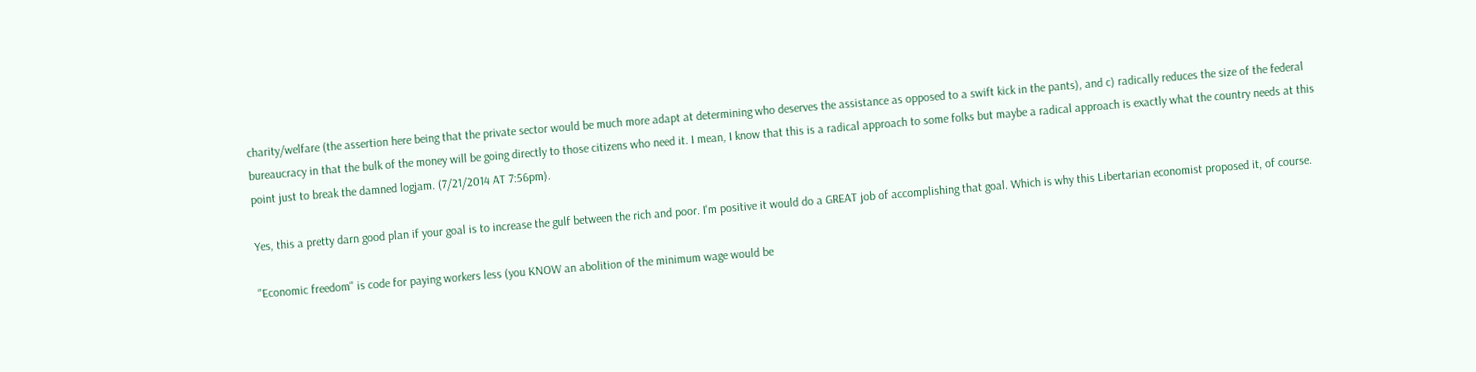charity/welfare (the assertion here being that the private sector would be much more adapt at determining who deserves the assistance as opposed to a swift kick in the pants), and c) radically reduces the size of the federal bureaucracy in that the bulk of the money will be going directly to those citizens who need it. I mean, I know that this is a radical approach to some folks but maybe a radical approach is exactly what the country needs at this point just to break the damned logjam. (7/21/2014 AT 7:56pm).

Yes, this a pretty darn good plan if your goal is to increase the gulf between the rich and poor. I'm positive it would do a GREAT job of accomplishing that goal. Which is why this Libertarian economist proposed it, of course.

"Economic freedom" is code for paying workers less (you KNOW an abolition of the minimum wage would be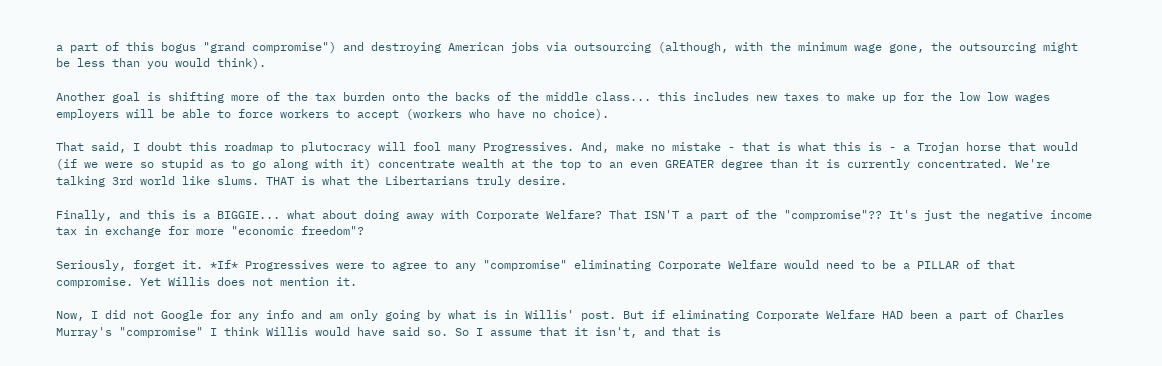a part of this bogus "grand compromise") and destroying American jobs via outsourcing (although, with the minimum wage gone, the outsourcing might be less than you would think).

Another goal is shifting more of the tax burden onto the backs of the middle class... this includes new taxes to make up for the low low wages employers will be able to force workers to accept (workers who have no choice).

That said, I doubt this roadmap to plutocracy will fool many Progressives. And, make no mistake - that is what this is - a Trojan horse that would (if we were so stupid as to go along with it) concentrate wealth at the top to an even GREATER degree than it is currently concentrated. We're talking 3rd world like slums. THAT is what the Libertarians truly desire.

Finally, and this is a BIGGIE... what about doing away with Corporate Welfare? That ISN'T a part of the "compromise"?? It's just the negative income tax in exchange for more "economic freedom"?

Seriously, forget it. *If* Progressives were to agree to any "compromise" eliminating Corporate Welfare would need to be a PILLAR of that compromise. Yet Willis does not mention it.

Now, I did not Google for any info and am only going by what is in Willis' post. But if eliminating Corporate Welfare HAD been a part of Charles Murray's "compromise" I think Willis would have said so. So I assume that it isn't, and that is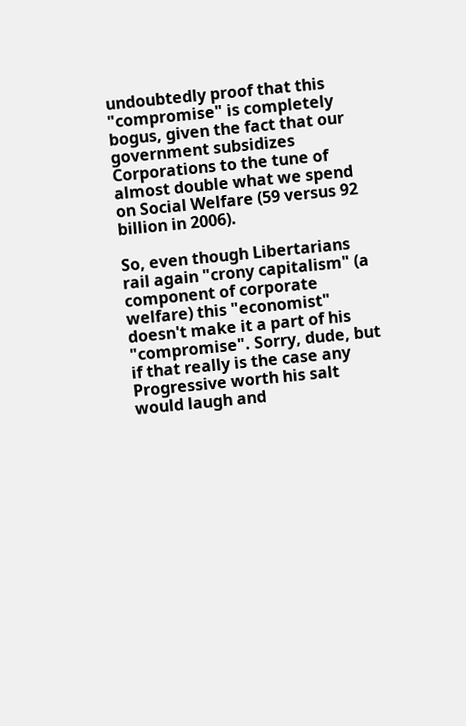undoubtedly proof that this "compromise" is completely bogus, given the fact that our government subsidizes Corporations to the tune of almost double what we spend on Social Welfare (59 versus 92 billion in 2006).

So, even though Libertarians rail again "crony capitalism" (a component of corporate welfare) this "economist" doesn't make it a part of his "compromise". Sorry, dude, but if that really is the case any Progressive worth his salt would laugh and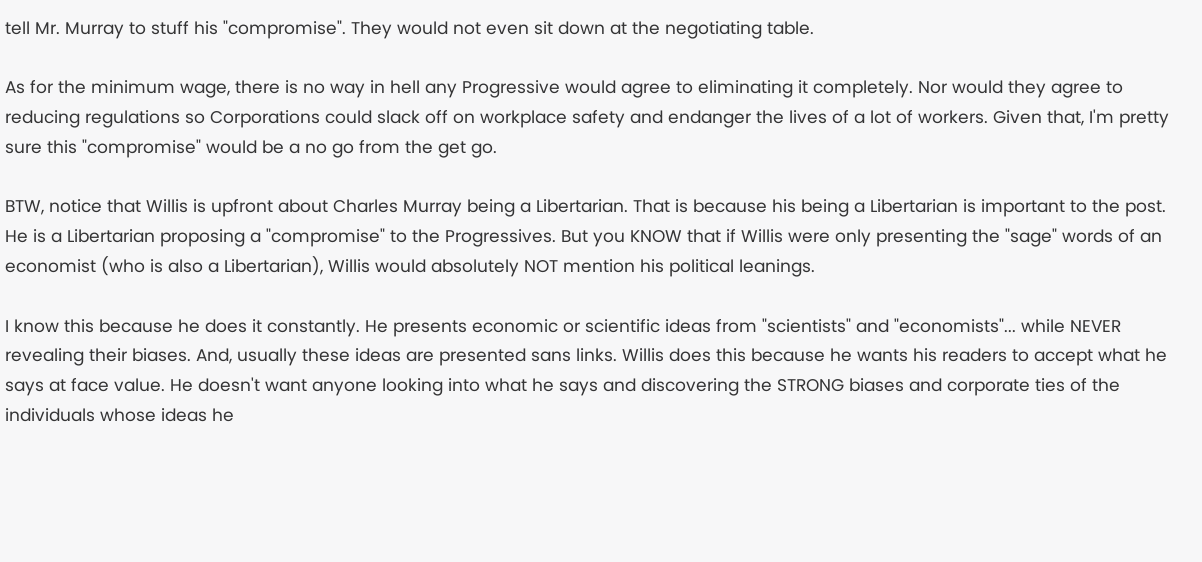tell Mr. Murray to stuff his "compromise". They would not even sit down at the negotiating table.

As for the minimum wage, there is no way in hell any Progressive would agree to eliminating it completely. Nor would they agree to reducing regulations so Corporations could slack off on workplace safety and endanger the lives of a lot of workers. Given that, I'm pretty sure this "compromise" would be a no go from the get go.

BTW, notice that Willis is upfront about Charles Murray being a Libertarian. That is because his being a Libertarian is important to the post. He is a Libertarian proposing a "compromise" to the Progressives. But you KNOW that if Willis were only presenting the "sage" words of an economist (who is also a Libertarian), Willis would absolutely NOT mention his political leanings.

I know this because he does it constantly. He presents economic or scientific ideas from "scientists" and "economists"... while NEVER revealing their biases. And, usually these ideas are presented sans links. Willis does this because he wants his readers to accept what he says at face value. He doesn't want anyone looking into what he says and discovering the STRONG biases and corporate ties of the individuals whose ideas he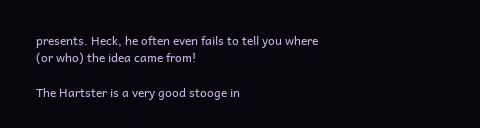presents. Heck, he often even fails to tell you where (or who) the idea came from!

The Hartster is a very good stooge in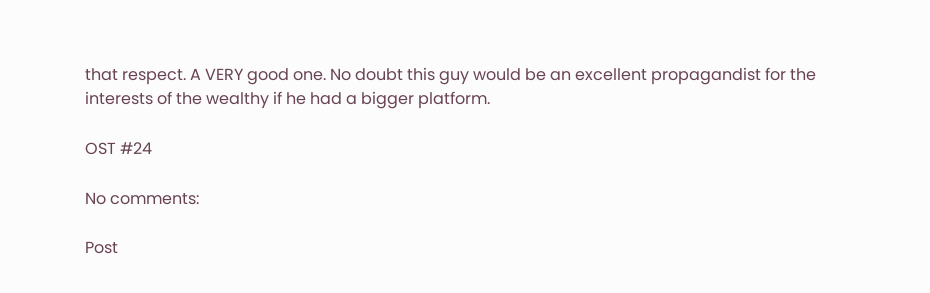that respect. A VERY good one. No doubt this guy would be an excellent propagandist for the interests of the wealthy if he had a bigger platform.

OST #24

No comments:

Post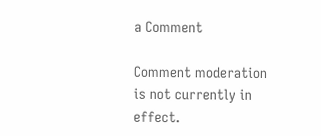a Comment

Comment moderation is not currently in effect.